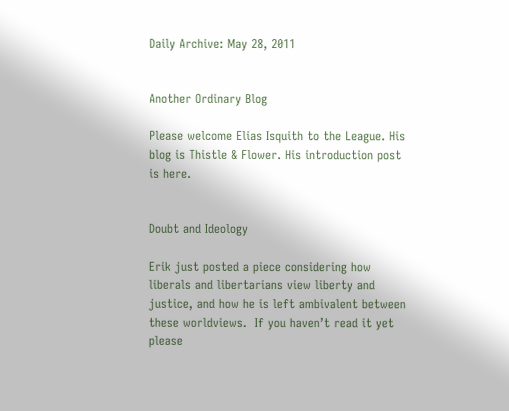Daily Archive: May 28, 2011


Another Ordinary Blog

Please welcome Elias Isquith to the League. His blog is Thistle & Flower. His introduction post is here.


Doubt and Ideology

Erik just posted a piece considering how liberals and libertarians view liberty and justice, and how he is left ambivalent between these worldviews.  If you haven’t read it yet please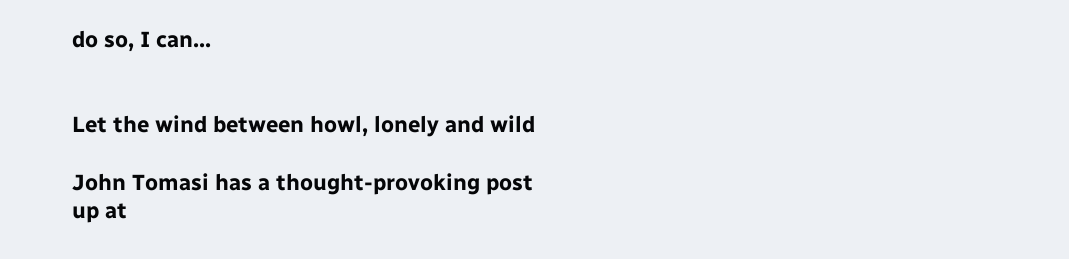do so, I can...


Let the wind between howl, lonely and wild

John Tomasi has a thought-provoking post up at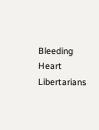Bleeding Heart Libertarians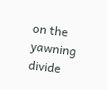on the yawning divide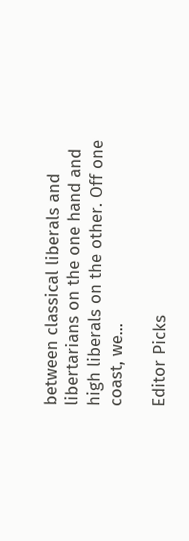between classical liberals and libertarians on the one hand and high liberals on the other. Off one coast, we...

Editor Picks